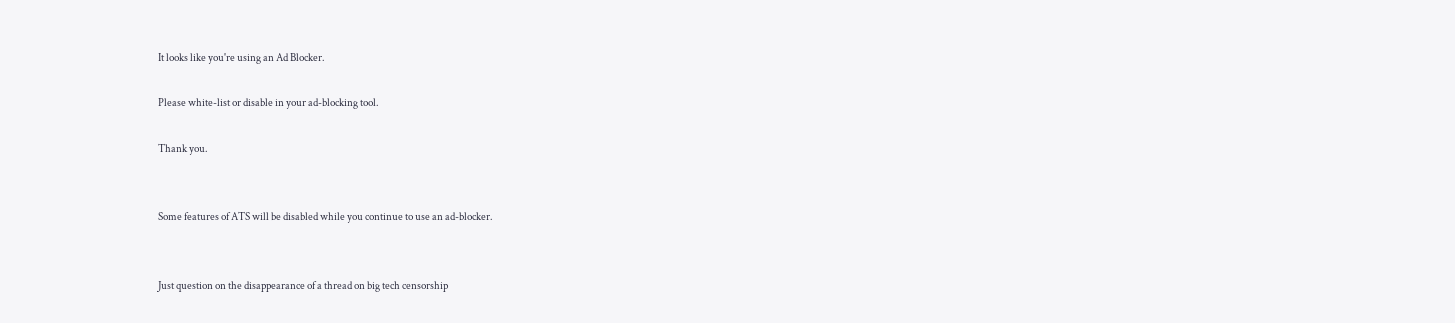It looks like you're using an Ad Blocker.

Please white-list or disable in your ad-blocking tool.

Thank you.


Some features of ATS will be disabled while you continue to use an ad-blocker.


Just question on the disappearance of a thread on big tech censorship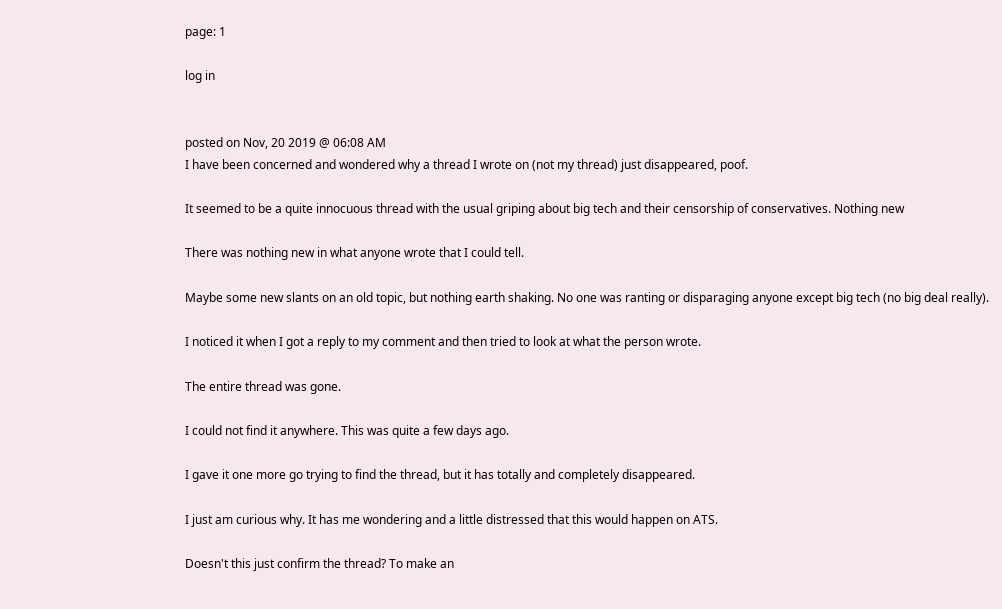page: 1

log in


posted on Nov, 20 2019 @ 06:08 AM
I have been concerned and wondered why a thread I wrote on (not my thread) just disappeared, poof.

It seemed to be a quite innocuous thread with the usual griping about big tech and their censorship of conservatives. Nothing new

There was nothing new in what anyone wrote that I could tell.

Maybe some new slants on an old topic, but nothing earth shaking. No one was ranting or disparaging anyone except big tech (no big deal really).

I noticed it when I got a reply to my comment and then tried to look at what the person wrote.

The entire thread was gone.

I could not find it anywhere. This was quite a few days ago.

I gave it one more go trying to find the thread, but it has totally and completely disappeared.

I just am curious why. It has me wondering and a little distressed that this would happen on ATS.

Doesn't this just confirm the thread? To make an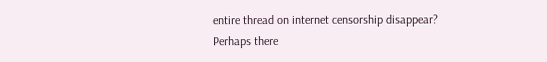entire thread on internet censorship disappear? Perhaps there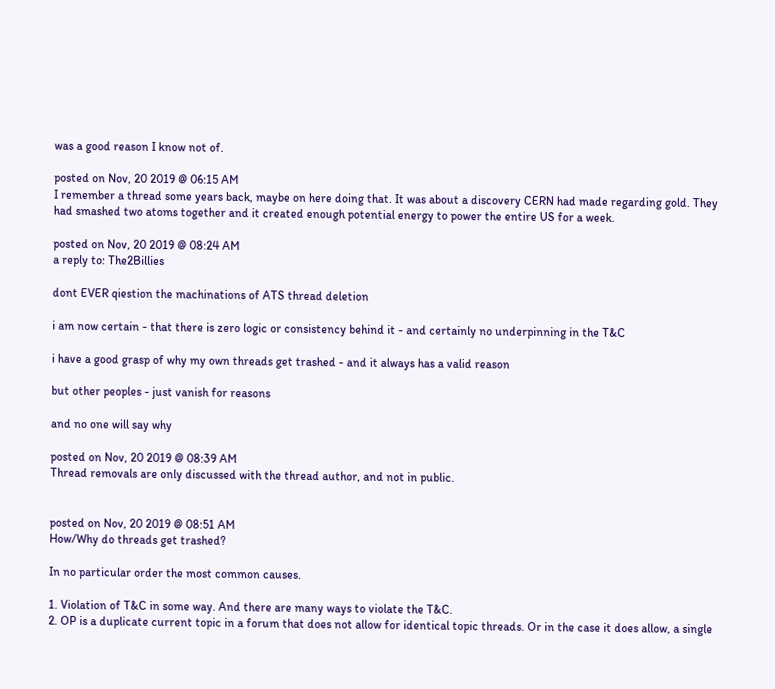was a good reason I know not of.

posted on Nov, 20 2019 @ 06:15 AM
I remember a thread some years back, maybe on here doing that. It was about a discovery CERN had made regarding gold. They had smashed two atoms together and it created enough potential energy to power the entire US for a week.

posted on Nov, 20 2019 @ 08:24 AM
a reply to: The2Billies

dont EVER qiestion the machinations of ATS thread deletion

i am now certain - that there is zero logic or consistency behind it - and certainly no underpinning in the T&C

i have a good grasp of why my own threads get trashed - and it always has a valid reason

but other peoples - just vanish for reasons

and no one will say why

posted on Nov, 20 2019 @ 08:39 AM
Thread removals are only discussed with the thread author, and not in public.


posted on Nov, 20 2019 @ 08:51 AM
How/Why do threads get trashed?

In no particular order the most common causes.

1. Violation of T&C in some way. And there are many ways to violate the T&C.
2. OP is a duplicate current topic in a forum that does not allow for identical topic threads. Or in the case it does allow, a single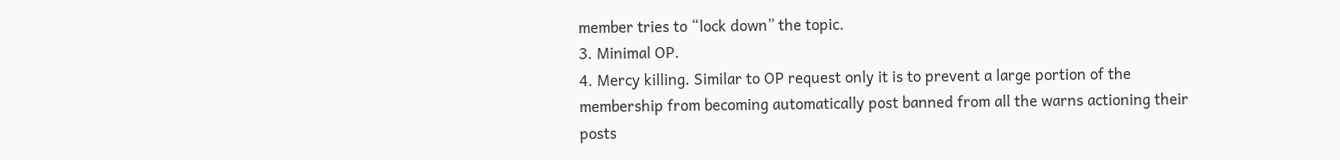member tries to “lock down” the topic.
3. Minimal OP.
4. Mercy killing. Similar to OP request only it is to prevent a large portion of the membership from becoming automatically post banned from all the warns actioning their posts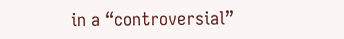in a “controversial”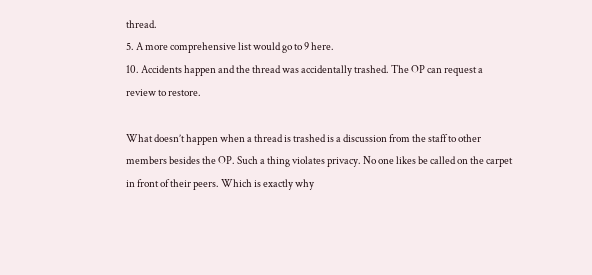thread.
5. A more comprehensive list would go to 9 here.
10. Accidents happen and the thread was accidentally trashed. The OP can request a review to restore.

What doesn’t happen when a thread is trashed is a discussion from the staff to other members besides the OP. Such a thing violates privacy. No one likes be called on the carpet in front of their peers. Which is exactly why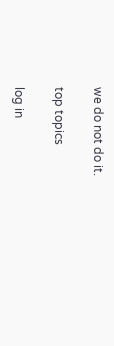we do not do it.

top topics

log in